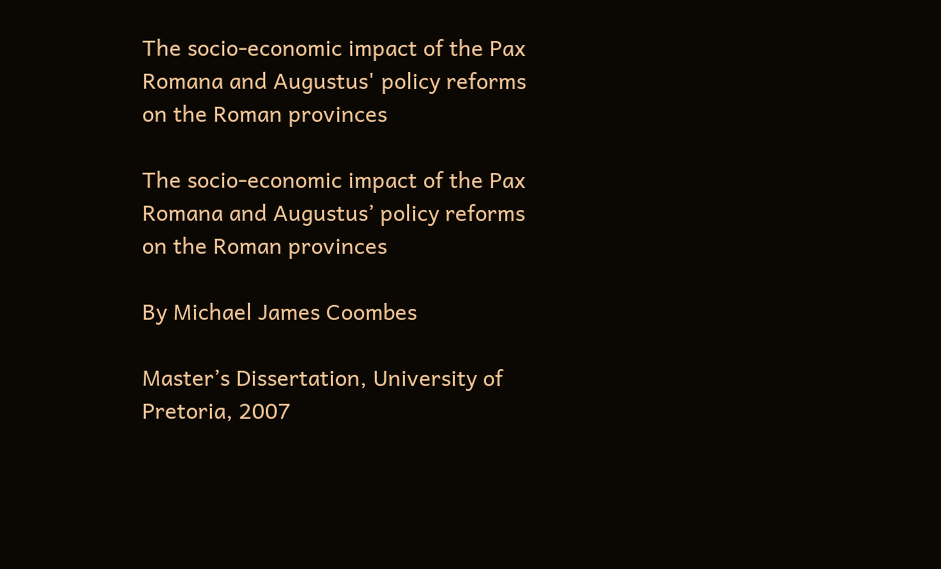The socio-economic impact of the Pax Romana and Augustus' policy reforms on the Roman provinces

The socio-economic impact of the Pax Romana and Augustus’ policy reforms on the Roman provinces

By Michael James Coombes

Master’s Dissertation, University of Pretoria, 2007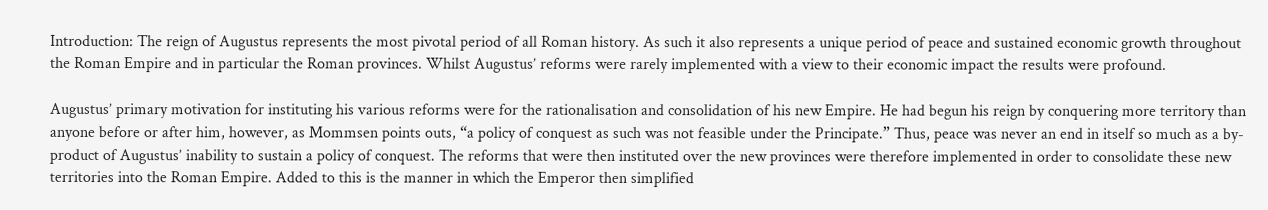Introduction: The reign of Augustus represents the most pivotal period of all Roman history. As such it also represents a unique period of peace and sustained economic growth throughout the Roman Empire and in particular the Roman provinces. Whilst Augustus’ reforms were rarely implemented with a view to their economic impact the results were profound.

Augustus’ primary motivation for instituting his various reforms were for the rationalisation and consolidation of his new Empire. He had begun his reign by conquering more territory than anyone before or after him, however, as Mommsen points outs, “a policy of conquest as such was not feasible under the Principate.” Thus, peace was never an end in itself so much as a by-product of Augustus’ inability to sustain a policy of conquest. The reforms that were then instituted over the new provinces were therefore implemented in order to consolidate these new territories into the Roman Empire. Added to this is the manner in which the Emperor then simplified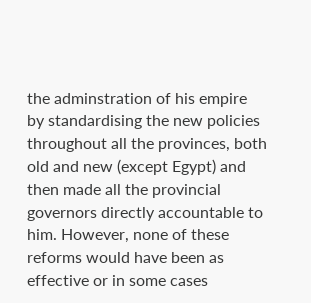the adminstration of his empire by standardising the new policies throughout all the provinces, both old and new (except Egypt) and then made all the provincial governors directly accountable to him. However, none of these reforms would have been as effective or in some cases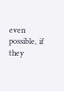even possible, if they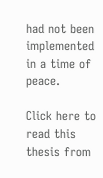had not been implemented in a time of peace.

Click here to read this thesis from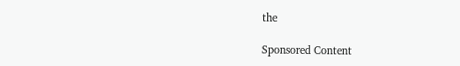the

Sponsored Content